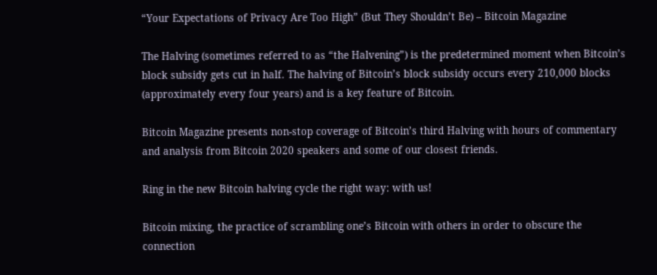“Your Expectations of Privacy Are Too High” (But They Shouldn’t Be) – Bitcoin Magazine

The Halving (sometimes referred to as “the Halvening”) is the predetermined moment when Bitcoin’s block subsidy gets cut in half. The halving of Bitcoin’s block subsidy occurs every 210,000 blocks (approximately every four years) and is a key feature of Bitcoin.

Bitcoin Magazine presents non-stop coverage of Bitcoin’s third Halving with hours of commentary and analysis from Bitcoin 2020 speakers and some of our closest friends.

Ring in the new Bitcoin halving cycle the right way: with us!

Bitcoin mixing, the practice of scrambling one’s Bitcoin with others in order to obscure the connection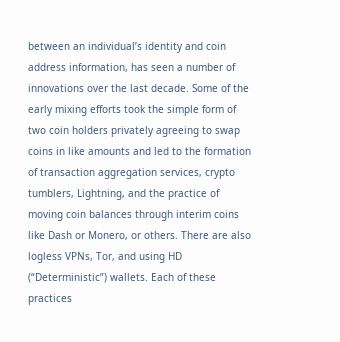between an individual’s identity and coin address information, has seen a number of innovations over the last decade. Some of the early mixing efforts took the simple form of two coin holders privately agreeing to swap coins in like amounts and led to the formation of transaction aggregation services, crypto tumblers, Lightning, and the practice of moving coin balances through interim coins like Dash or Monero, or others. There are also logless VPNs, Tor, and using HD (“Deterministic”) wallets. Each of these practices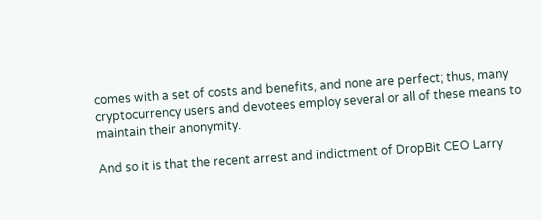comes with a set of costs and benefits, and none are perfect; thus, many cryptocurrency users and devotees employ several or all of these means to maintain their anonymity.

And so it is that the recent arrest and indictment of DropBit CEO Larry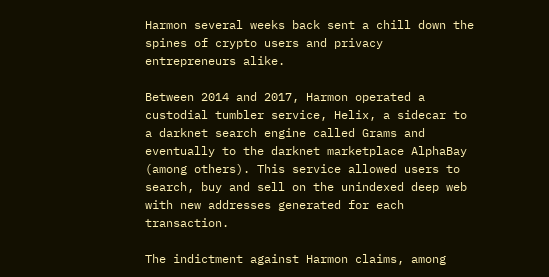Harmon several weeks back sent a chill down the spines of crypto users and privacy entrepreneurs alike.

Between 2014 and 2017, Harmon operated a custodial tumbler service, Helix, a sidecar to a darknet search engine called Grams and eventually to the darknet marketplace AlphaBay (among others). This service allowed users to search, buy and sell on the unindexed deep web with new addresses generated for each transaction.

The indictment against Harmon claims, among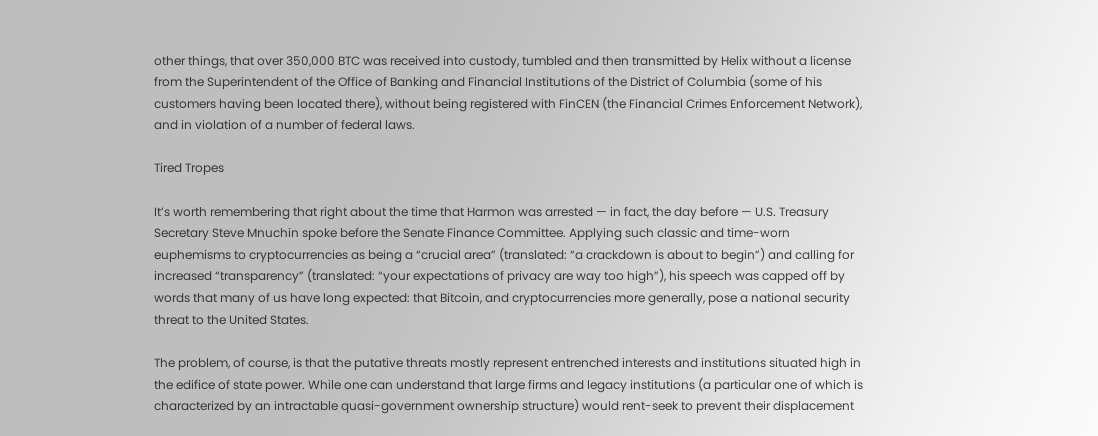other things, that over 350,000 BTC was received into custody, tumbled and then transmitted by Helix without a license from the Superintendent of the Office of Banking and Financial Institutions of the District of Columbia (some of his customers having been located there), without being registered with FinCEN (the Financial Crimes Enforcement Network), and in violation of a number of federal laws.

Tired Tropes

It’s worth remembering that right about the time that Harmon was arrested — in fact, the day before — U.S. Treasury Secretary Steve Mnuchin spoke before the Senate Finance Committee. Applying such classic and time-worn euphemisms to cryptocurrencies as being a “crucial area” (translated: “a crackdown is about to begin”) and calling for increased “transparency” (translated: “your expectations of privacy are way too high”), his speech was capped off by words that many of us have long expected: that Bitcoin, and cryptocurrencies more generally, pose a national security threat to the United States.

The problem, of course, is that the putative threats mostly represent entrenched interests and institutions situated high in the edifice of state power. While one can understand that large firms and legacy institutions (a particular one of which is characterized by an intractable quasi-government ownership structure) would rent-seek to prevent their displacement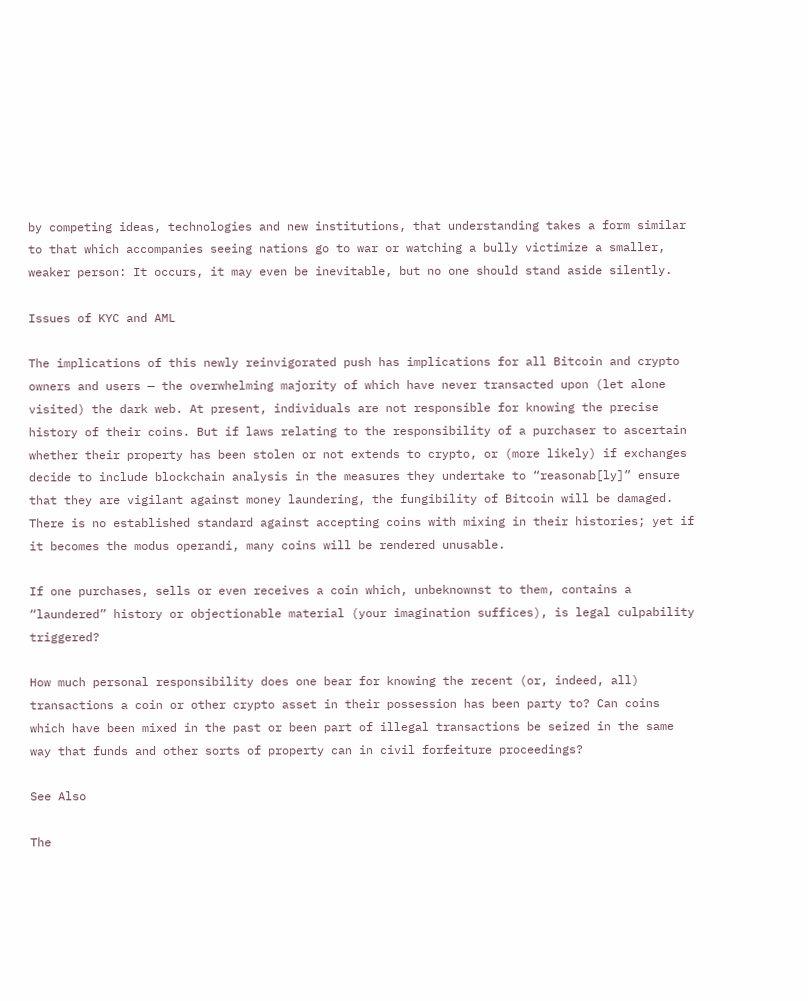by competing ideas, technologies and new institutions, that understanding takes a form similar to that which accompanies seeing nations go to war or watching a bully victimize a smaller, weaker person: It occurs, it may even be inevitable, but no one should stand aside silently.

Issues of KYC and AML

The implications of this newly reinvigorated push has implications for all Bitcoin and crypto owners and users — the overwhelming majority of which have never transacted upon (let alone visited) the dark web. At present, individuals are not responsible for knowing the precise history of their coins. But if laws relating to the responsibility of a purchaser to ascertain whether their property has been stolen or not extends to crypto, or (more likely) if exchanges decide to include blockchain analysis in the measures they undertake to “reasonab[ly]” ensure that they are vigilant against money laundering, the fungibility of Bitcoin will be damaged. There is no established standard against accepting coins with mixing in their histories; yet if it becomes the modus operandi, many coins will be rendered unusable.

If one purchases, sells or even receives a coin which, unbeknownst to them, contains a “laundered” history or objectionable material (your imagination suffices), is legal culpability triggered?

How much personal responsibility does one bear for knowing the recent (or, indeed, all) transactions a coin or other crypto asset in their possession has been party to? Can coins which have been mixed in the past or been part of illegal transactions be seized in the same way that funds and other sorts of property can in civil forfeiture proceedings?

See Also

The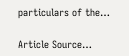particulars of the…

Article Source…